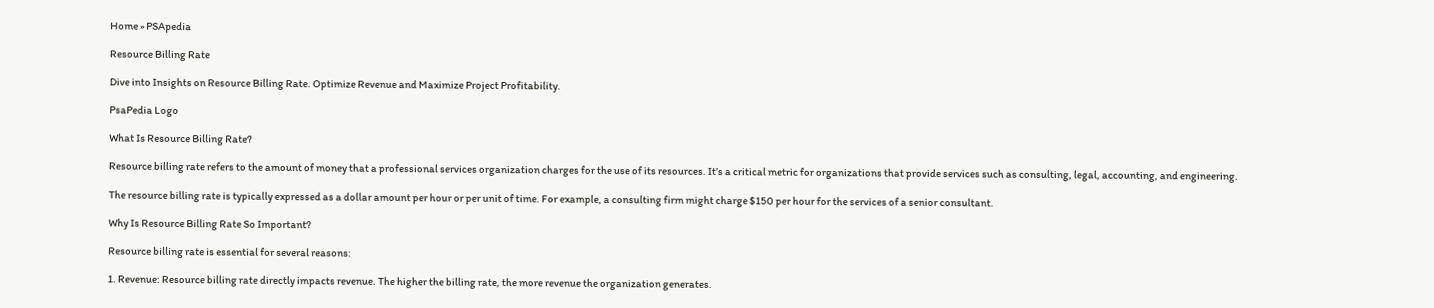Home » PSApedia

Resource Billing Rate

Dive into Insights on Resource Billing Rate. Optimize Revenue and Maximize Project Profitability.

PsaPedia Logo

What Is Resource Billing Rate?

Resource billing rate refers to the amount of money that a professional services organization charges for the use of its resources. It’s a critical metric for organizations that provide services such as consulting, legal, accounting, and engineering.

The resource billing rate is typically expressed as a dollar amount per hour or per unit of time. For example, a consulting firm might charge $150 per hour for the services of a senior consultant.

Why Is Resource Billing Rate So Important?

Resource billing rate is essential for several reasons:

1. Revenue: Resource billing rate directly impacts revenue. The higher the billing rate, the more revenue the organization generates.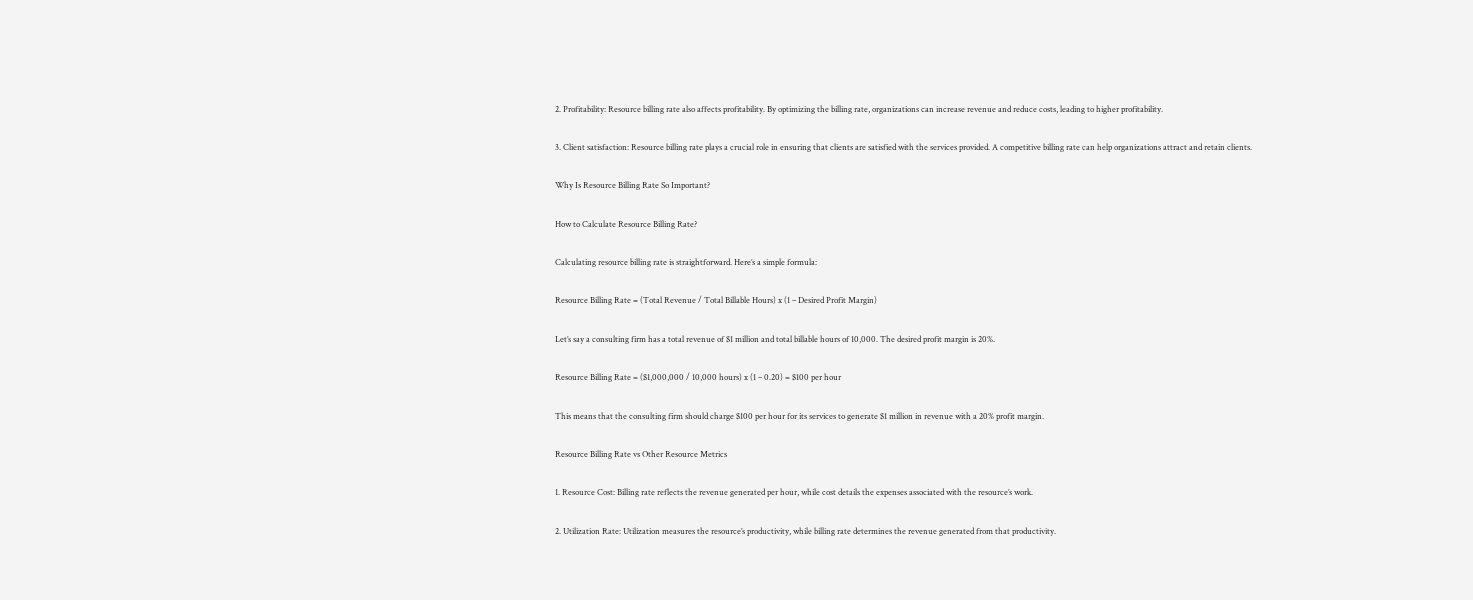2. Profitability: Resource billing rate also affects profitability. By optimizing the billing rate, organizations can increase revenue and reduce costs, leading to higher profitability.

3. Client satisfaction: Resource billing rate plays a crucial role in ensuring that clients are satisfied with the services provided. A competitive billing rate can help organizations attract and retain clients.

Why Is Resource Billing Rate So Important?

How to Calculate Resource Billing Rate?

Calculating resource billing rate is straightforward. Here’s a simple formula:

Resource Billing Rate = (Total Revenue / Total Billable Hours) x (1 – Desired Profit Margin)

Let’s say a consulting firm has a total revenue of $1 million and total billable hours of 10,000. The desired profit margin is 20%.

Resource Billing Rate = ($1,000,000 / 10,000 hours) x (1 – 0.20) = $100 per hour

This means that the consulting firm should charge $100 per hour for its services to generate $1 million in revenue with a 20% profit margin.

Resource Billing Rate vs Other Resource Metrics

1. Resource Cost: Billing rate reflects the revenue generated per hour, while cost details the expenses associated with the resource’s work.

2. Utilization Rate: Utilization measures the resource’s productivity, while billing rate determines the revenue generated from that productivity.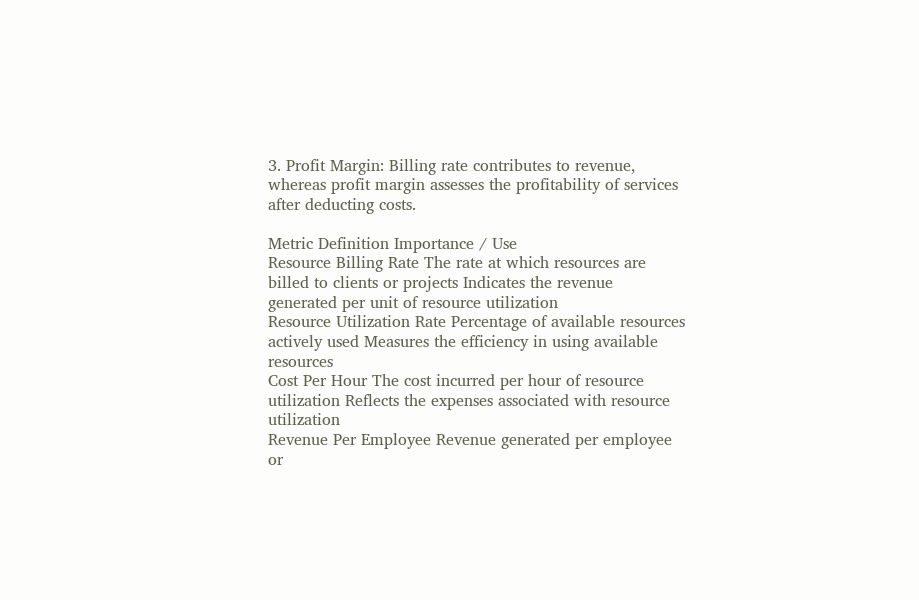3. Profit Margin: Billing rate contributes to revenue, whereas profit margin assesses the profitability of services after deducting costs.

Metric Definition Importance / Use
Resource Billing Rate The rate at which resources are billed to clients or projects Indicates the revenue generated per unit of resource utilization
Resource Utilization Rate Percentage of available resources actively used Measures the efficiency in using available resources
Cost Per Hour The cost incurred per hour of resource utilization Reflects the expenses associated with resource utilization
Revenue Per Employee Revenue generated per employee or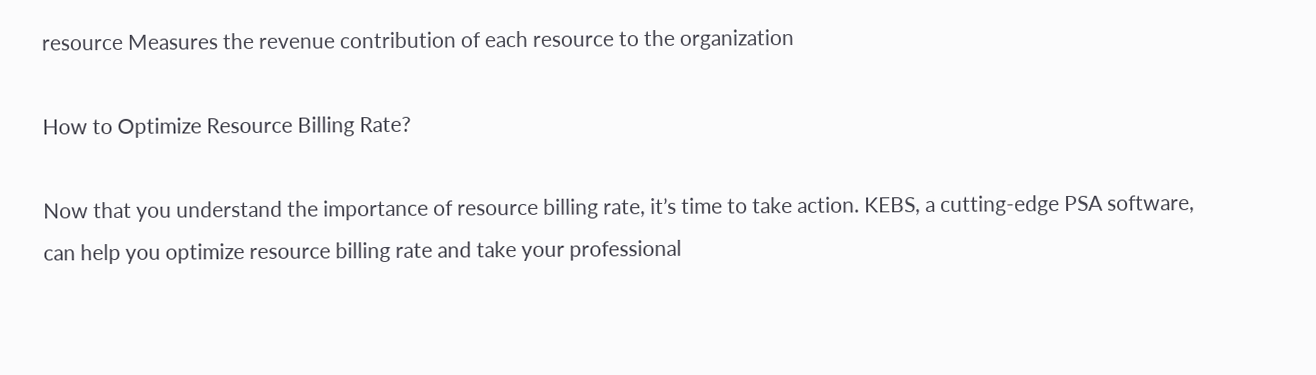resource Measures the revenue contribution of each resource to the organization

How to Optimize Resource Billing Rate?

Now that you understand the importance of resource billing rate, it’s time to take action. KEBS, a cutting-edge PSA software, can help you optimize resource billing rate and take your professional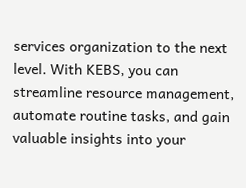services organization to the next level. With KEBS, you can streamline resource management, automate routine tasks, and gain valuable insights into your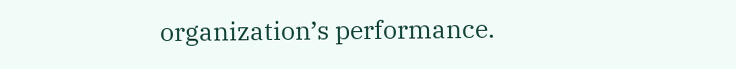organization’s performance.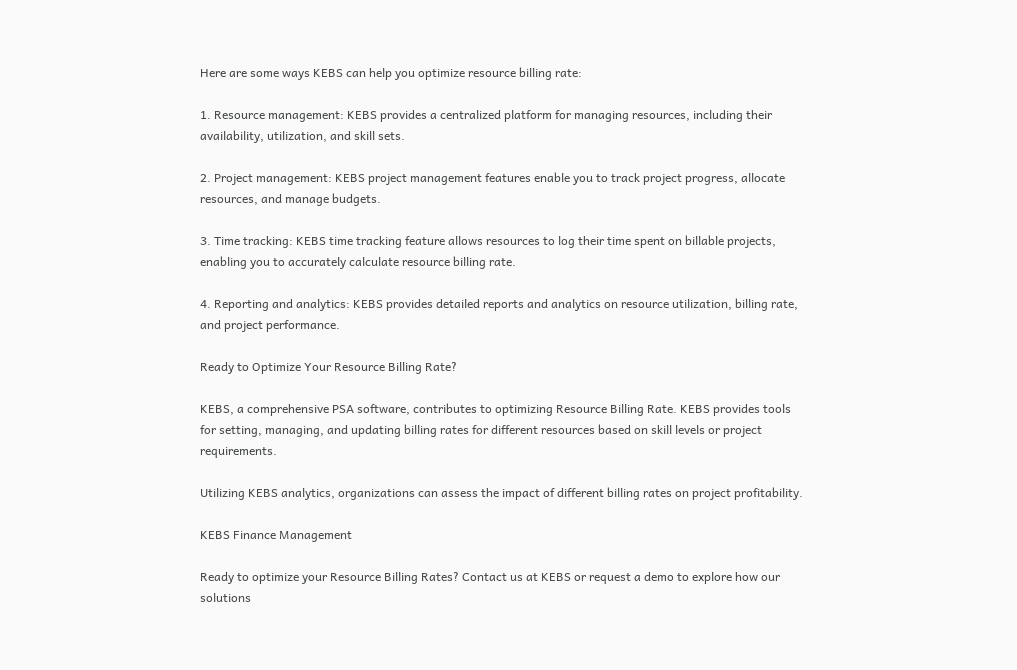Here are some ways KEBS can help you optimize resource billing rate:

1. Resource management: KEBS provides a centralized platform for managing resources, including their availability, utilization, and skill sets.

2. Project management: KEBS project management features enable you to track project progress, allocate resources, and manage budgets.

3. Time tracking: KEBS time tracking feature allows resources to log their time spent on billable projects, enabling you to accurately calculate resource billing rate.

4. Reporting and analytics: KEBS provides detailed reports and analytics on resource utilization, billing rate, and project performance.

Ready to Optimize Your Resource Billing Rate?

KEBS, a comprehensive PSA software, contributes to optimizing Resource Billing Rate. KEBS provides tools for setting, managing, and updating billing rates for different resources based on skill levels or project requirements.

Utilizing KEBS analytics, organizations can assess the impact of different billing rates on project profitability.

KEBS Finance Management

Ready to optimize your Resource Billing Rates? Contact us at KEBS or request a demo to explore how our solutions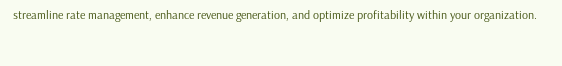streamline rate management, enhance revenue generation, and optimize profitability within your organization.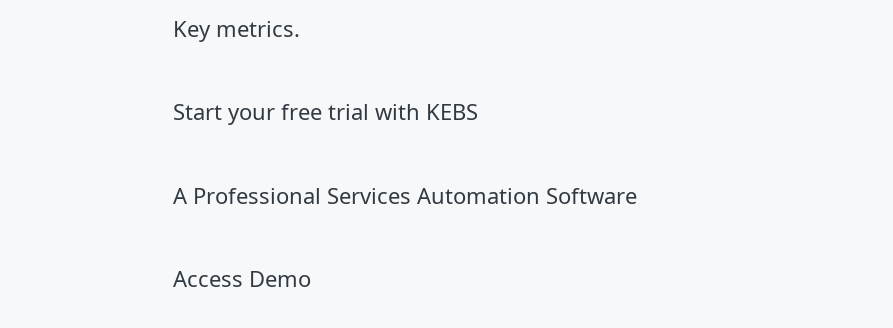Key metrics.

Start your free trial with KEBS

A Professional Services Automation Software

Access Demo